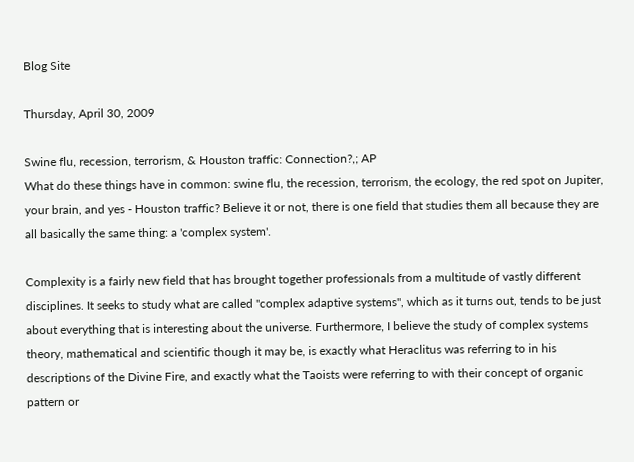Blog Site

Thursday, April 30, 2009

Swine flu, recession, terrorism, & Houston traffic: Connection?,; AP
What do these things have in common: swine flu, the recession, terrorism, the ecology, the red spot on Jupiter, your brain, and yes - Houston traffic? Believe it or not, there is one field that studies them all because they are all basically the same thing: a 'complex system'.

Complexity is a fairly new field that has brought together professionals from a multitude of vastly different disciplines. It seeks to study what are called "complex adaptive systems", which as it turns out, tends to be just about everything that is interesting about the universe. Furthermore, I believe the study of complex systems theory, mathematical and scientific though it may be, is exactly what Heraclitus was referring to in his descriptions of the Divine Fire, and exactly what the Taoists were referring to with their concept of organic pattern or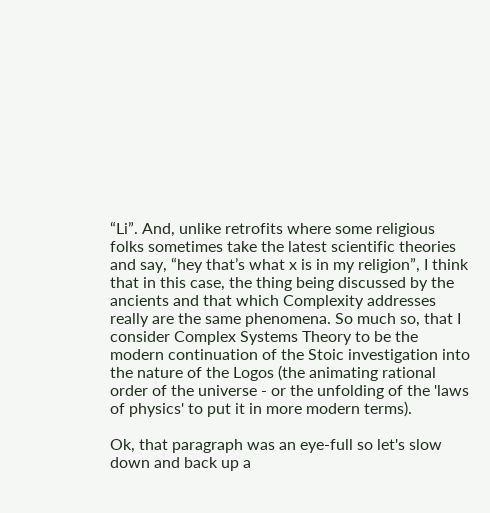“Li”. And, unlike retrofits where some religious folks sometimes take the latest scientific theories and say, “hey that’s what x is in my religion”, I think that in this case, the thing being discussed by the ancients and that which Complexity addresses really are the same phenomena. So much so, that I consider Complex Systems Theory to be the modern continuation of the Stoic investigation into the nature of the Logos (the animating rational order of the universe - or the unfolding of the 'laws of physics' to put it in more modern terms).

Ok, that paragraph was an eye-full so let's slow down and back up a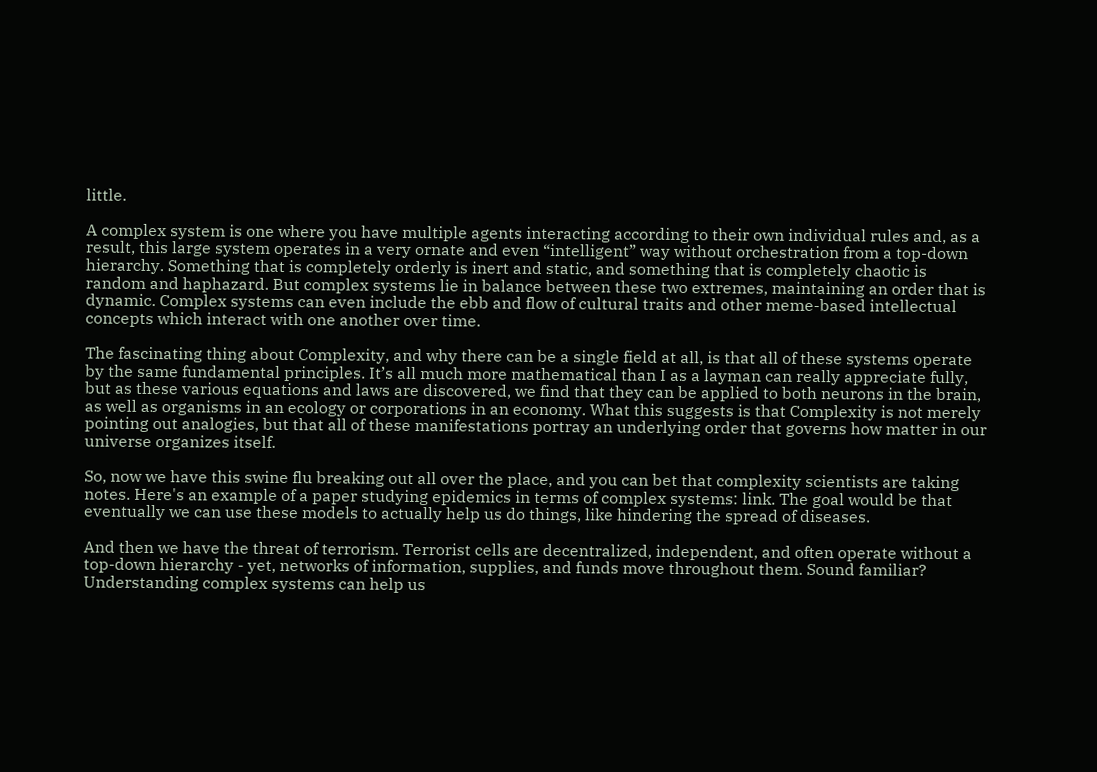little.

A complex system is one where you have multiple agents interacting according to their own individual rules and, as a result, this large system operates in a very ornate and even “intelligent” way without orchestration from a top-down hierarchy. Something that is completely orderly is inert and static, and something that is completely chaotic is random and haphazard. But complex systems lie in balance between these two extremes, maintaining an order that is dynamic. Complex systems can even include the ebb and flow of cultural traits and other meme-based intellectual concepts which interact with one another over time.

The fascinating thing about Complexity, and why there can be a single field at all, is that all of these systems operate by the same fundamental principles. It’s all much more mathematical than I as a layman can really appreciate fully, but as these various equations and laws are discovered, we find that they can be applied to both neurons in the brain, as well as organisms in an ecology or corporations in an economy. What this suggests is that Complexity is not merely pointing out analogies, but that all of these manifestations portray an underlying order that governs how matter in our universe organizes itself.

So, now we have this swine flu breaking out all over the place, and you can bet that complexity scientists are taking notes. Here's an example of a paper studying epidemics in terms of complex systems: link. The goal would be that eventually we can use these models to actually help us do things, like hindering the spread of diseases.

And then we have the threat of terrorism. Terrorist cells are decentralized, independent, and often operate without a top-down hierarchy - yet, networks of information, supplies, and funds move throughout them. Sound familiar? Understanding complex systems can help us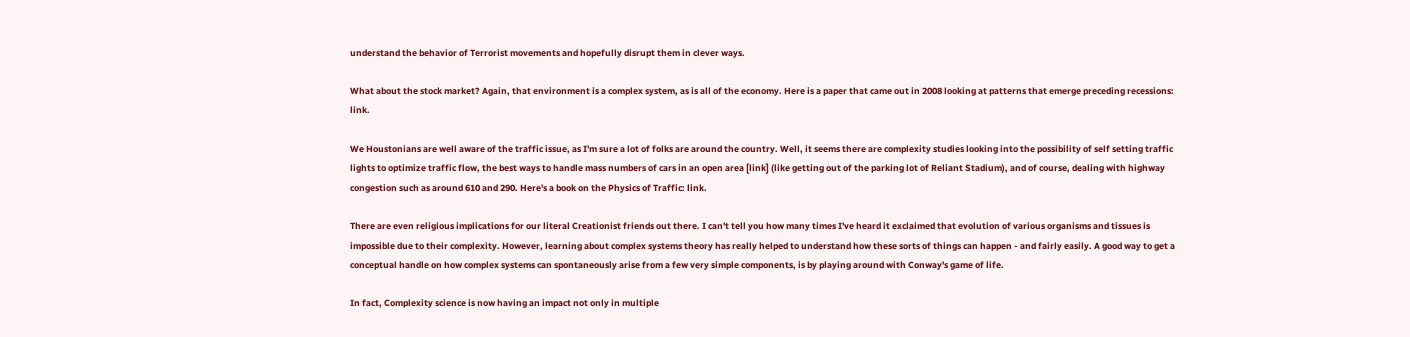understand the behavior of Terrorist movements and hopefully disrupt them in clever ways.

What about the stock market? Again, that environment is a complex system, as is all of the economy. Here is a paper that came out in 2008 looking at patterns that emerge preceding recessions: link.

We Houstonians are well aware of the traffic issue, as I'm sure a lot of folks are around the country. Well, it seems there are complexity studies looking into the possibility of self setting traffic lights to optimize traffic flow, the best ways to handle mass numbers of cars in an open area [link] (like getting out of the parking lot of Reliant Stadium), and of course, dealing with highway congestion such as around 610 and 290. Here's a book on the Physics of Traffic: link.

There are even religious implications for our literal Creationist friends out there. I can't tell you how many times I've heard it exclaimed that evolution of various organisms and tissues is impossible due to their complexity. However, learning about complex systems theory has really helped to understand how these sorts of things can happen - and fairly easily. A good way to get a conceptual handle on how complex systems can spontaneously arise from a few very simple components, is by playing around with Conway's game of life.

In fact, Complexity science is now having an impact not only in multiple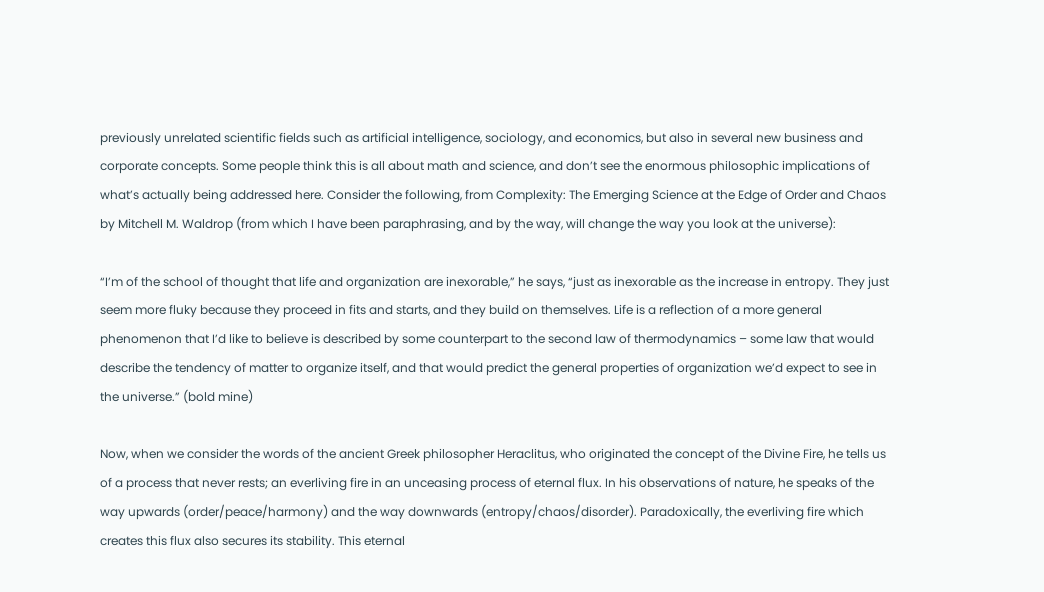previously unrelated scientific fields such as artificial intelligence, sociology, and economics, but also in several new business and corporate concepts. Some people think this is all about math and science, and don’t see the enormous philosophic implications of what’s actually being addressed here. Consider the following, from Complexity: The Emerging Science at the Edge of Order and Chaos by Mitchell M. Waldrop (from which I have been paraphrasing, and by the way, will change the way you look at the universe):

“I’m of the school of thought that life and organization are inexorable,” he says, “just as inexorable as the increase in entropy. They just seem more fluky because they proceed in fits and starts, and they build on themselves. Life is a reflection of a more general phenomenon that I’d like to believe is described by some counterpart to the second law of thermodynamics – some law that would describe the tendency of matter to organize itself, and that would predict the general properties of organization we’d expect to see in the universe.” (bold mine)

Now, when we consider the words of the ancient Greek philosopher Heraclitus, who originated the concept of the Divine Fire, he tells us of a process that never rests; an everliving fire in an unceasing process of eternal flux. In his observations of nature, he speaks of the way upwards (order/peace/harmony) and the way downwards (entropy/chaos/disorder). Paradoxically, the everliving fire which creates this flux also secures its stability. This eternal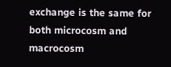exchange is the same for both microcosm and macrocosm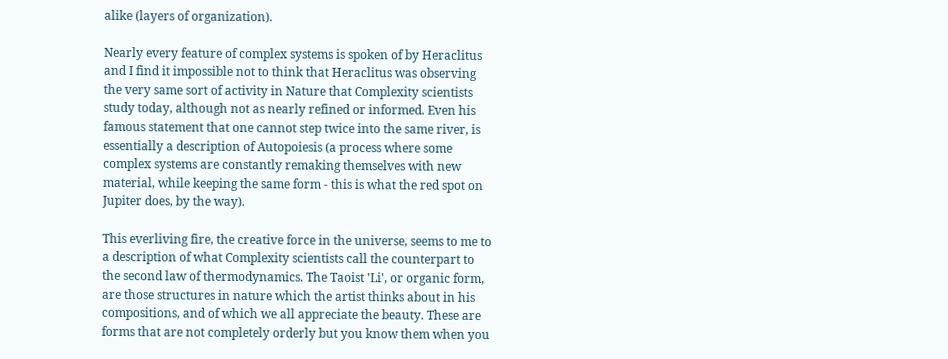alike (layers of organization).

Nearly every feature of complex systems is spoken of by Heraclitus and I find it impossible not to think that Heraclitus was observing the very same sort of activity in Nature that Complexity scientists study today, although not as nearly refined or informed. Even his famous statement that one cannot step twice into the same river, is essentially a description of Autopoiesis (a process where some complex systems are constantly remaking themselves with new material, while keeping the same form - this is what the red spot on Jupiter does, by the way).

This everliving fire, the creative force in the universe, seems to me to a description of what Complexity scientists call the counterpart to the second law of thermodynamics. The Taoist 'Li', or organic form, are those structures in nature which the artist thinks about in his compositions, and of which we all appreciate the beauty. These are forms that are not completely orderly but you know them when you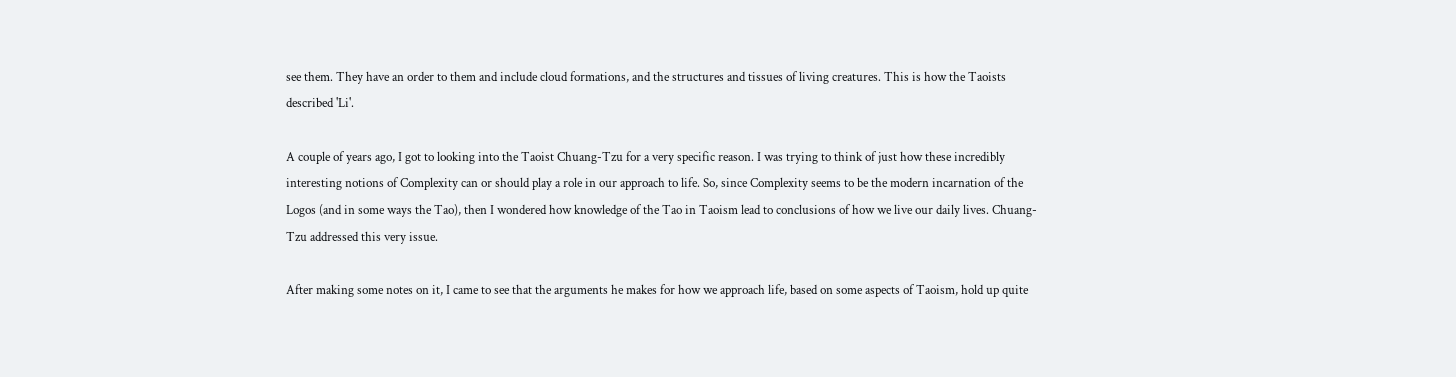see them. They have an order to them and include cloud formations, and the structures and tissues of living creatures. This is how the Taoists described 'Li'.

A couple of years ago, I got to looking into the Taoist Chuang-Tzu for a very specific reason. I was trying to think of just how these incredibly interesting notions of Complexity can or should play a role in our approach to life. So, since Complexity seems to be the modern incarnation of the Logos (and in some ways the Tao), then I wondered how knowledge of the Tao in Taoism lead to conclusions of how we live our daily lives. Chuang-Tzu addressed this very issue.

After making some notes on it, I came to see that the arguments he makes for how we approach life, based on some aspects of Taoism, hold up quite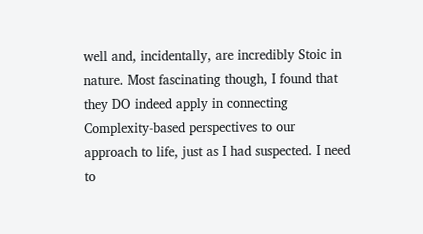well and, incidentally, are incredibly Stoic in nature. Most fascinating though, I found that they DO indeed apply in connecting Complexity-based perspectives to our approach to life, just as I had suspected. I need to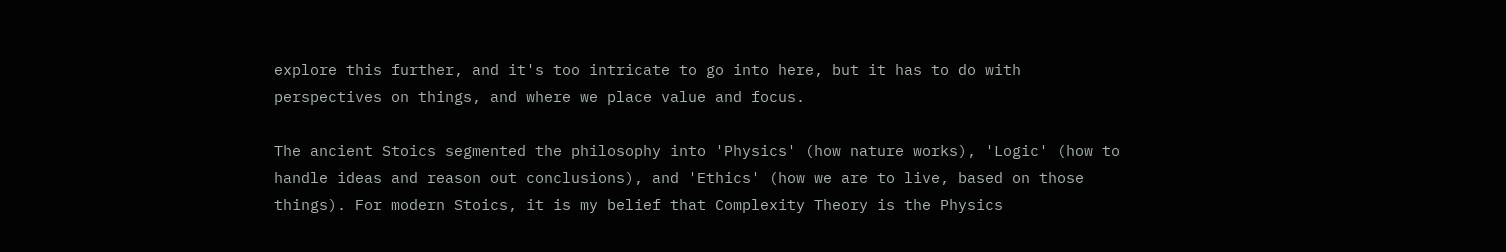explore this further, and it's too intricate to go into here, but it has to do with perspectives on things, and where we place value and focus.

The ancient Stoics segmented the philosophy into 'Physics' (how nature works), 'Logic' (how to handle ideas and reason out conclusions), and 'Ethics' (how we are to live, based on those things). For modern Stoics, it is my belief that Complexity Theory is the Physics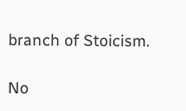branch of Stoicism.

No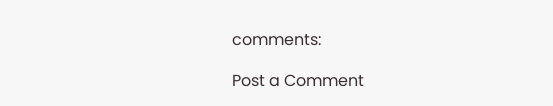comments:

Post a Comment